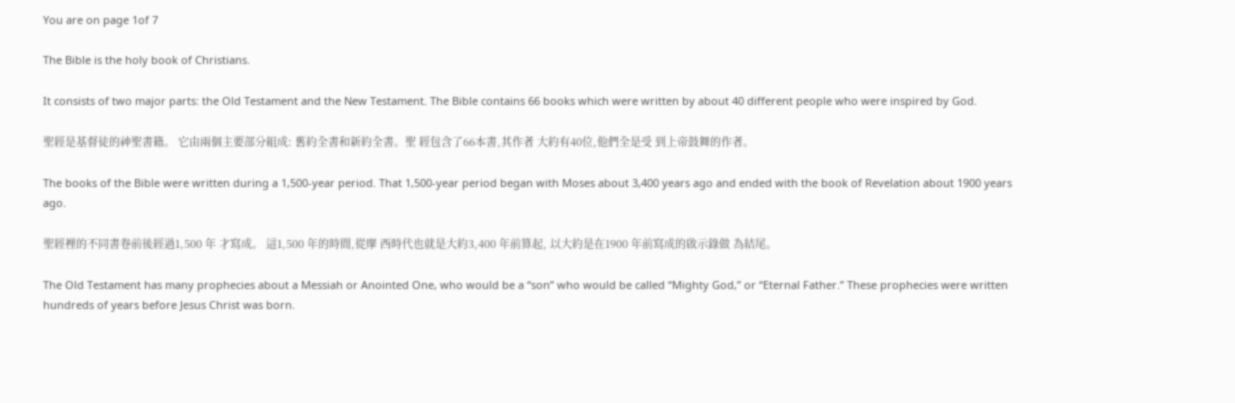You are on page 1of 7

The Bible is the holy book of Christians.

It consists of two major parts: the Old Testament and the New Testament. The Bible contains 66 books which were written by about 40 different people who were inspired by God.

聖經是基督徒的神聖書籍。 它由兩個主要部分組成: 舊約全書和新約全書。聖 經包含了66本書,其作者 大約有40位,他們全是受 到上帝鼓舞的作者。

The books of the Bible were written during a 1,500-year period. That 1,500-year period began with Moses about 3,400 years ago and ended with the book of Revelation about 1900 years ago.

聖經裡的不同書卷前後經過1,500 年 才寫成。 這1,500 年的時間,從摩 西時代也就是大約3,400 年前算起, 以大約是在1900 年前寫成的啟示錄做 為結尾。

The Old Testament has many prophecies about a Messiah or Anointed One, who would be a “son” who would be called “Mighty God,” or “Eternal Father.” These prophecies were written hundreds of years before Jesus Christ was born.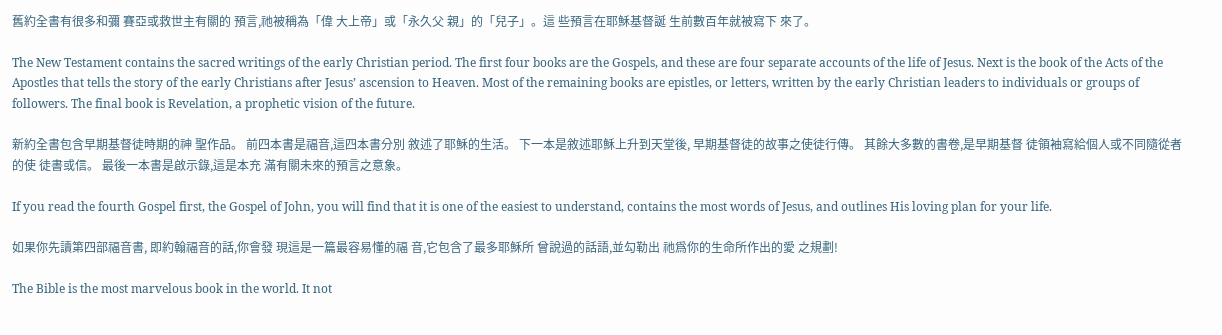舊約全書有很多和彌 賽亞或救世主有關的 預言,祂被稱為「偉 大上帝」或「永久父 親」的「兒子」。這 些預言在耶穌基督誕 生前數百年就被寫下 來了。

The New Testament contains the sacred writings of the early Christian period. The first four books are the Gospels, and these are four separate accounts of the life of Jesus. Next is the book of the Acts of the Apostles that tells the story of the early Christians after Jesus’ ascension to Heaven. Most of the remaining books are epistles, or letters, written by the early Christian leaders to individuals or groups of followers. The final book is Revelation, a prophetic vision of the future.

新約全書包含早期基督徒時期的神 聖作品。 前四本書是福音,這四本書分別 敘述了耶穌的生活。 下一本是敘述耶穌上升到天堂後, 早期基督徒的故事之使徒行傳。 其餘大多數的書卷,是早期基督 徒領袖寫給個人或不同隨從者的使 徒書或信。 最後一本書是啟示錄,這是本充 滿有關未來的預言之意象。

If you read the fourth Gospel first, the Gospel of John, you will find that it is one of the easiest to understand, contains the most words of Jesus, and outlines His loving plan for your life.

如果你先讀第四部福音書, 即約翰福音的話,你會發 現這是一篇最容易懂的福 音,它包含了最多耶穌所 曾說過的話語,並勾勒出 祂爲你的生命所作出的愛 之規劃!

The Bible is the most marvelous book in the world. It not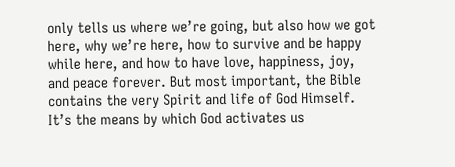only tells us where we’re going, but also how we got here, why we’re here, how to survive and be happy while here, and how to have love, happiness, joy, and peace forever. But most important, the Bible contains the very Spirit and life of God Himself. It’s the means by which God activates us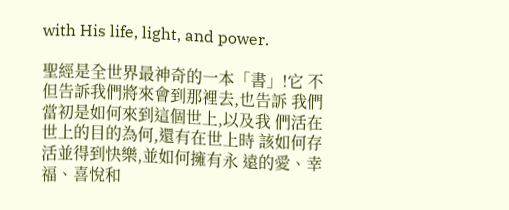with His life, light, and power.

聖經是全世界最神奇的一本「書」!它 不但告訴我們將來會到那裡去,也告訴 我們當初是如何來到這個世上,以及我 們活在世上的目的為何,還有在世上時 該如何存活並得到快樂,並如何擁有永 遠的愛、幸福、喜悅和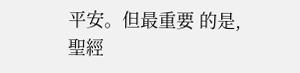平安。但最重要 的是,聖經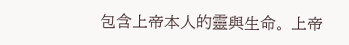包含上帝本人的靈與生命。 上帝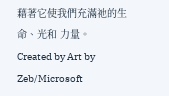藉著它使我們充滿祂的生命、光和 力量。
Created by Art by Zeb/Microsoft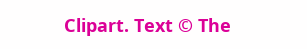Clipart. Text © The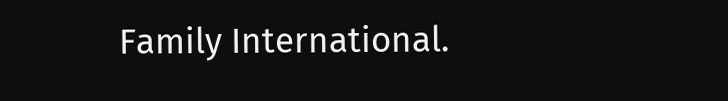Family International.